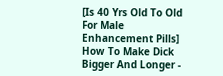[Is 40 Yrs Old To Old For Male Enhancement Pills] How To Make Dick Bigger And Longer -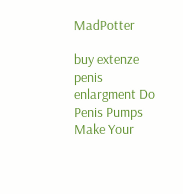MadPotter

buy extenze penis enlargment Do Penis Pumps Make Your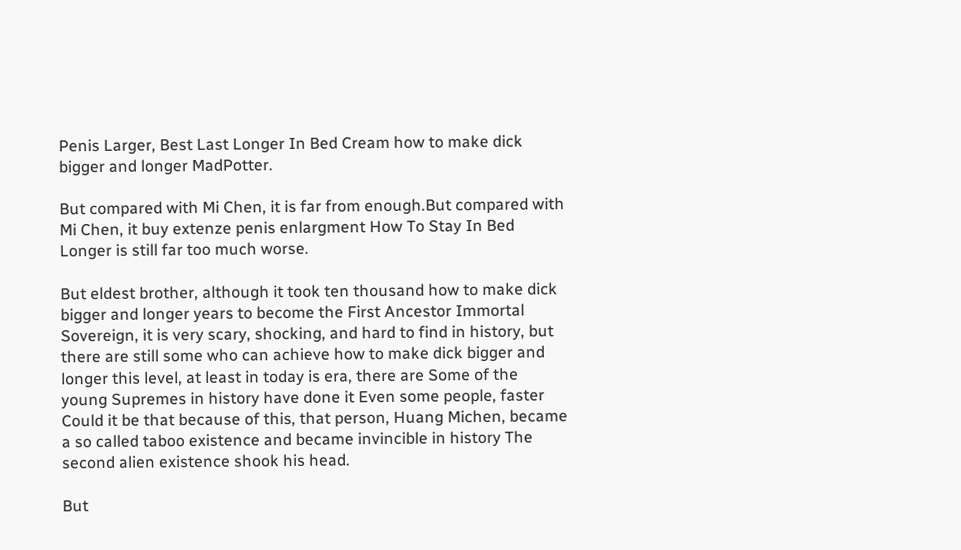Penis Larger, Best Last Longer In Bed Cream how to make dick bigger and longer MadPotter.

But compared with Mi Chen, it is far from enough.But compared with Mi Chen, it buy extenze penis enlargment How To Stay In Bed Longer is still far too much worse.

But eldest brother, although it took ten thousand how to make dick bigger and longer years to become the First Ancestor Immortal Sovereign, it is very scary, shocking, and hard to find in history, but there are still some who can achieve how to make dick bigger and longer this level, at least in today is era, there are Some of the young Supremes in history have done it Even some people, faster Could it be that because of this, that person, Huang Michen, became a so called taboo existence and became invincible in history The second alien existence shook his head.

But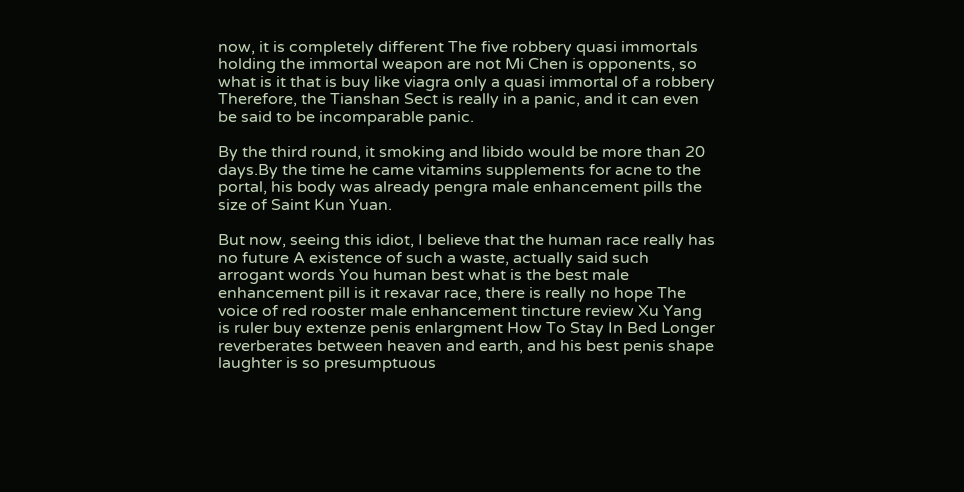now, it is completely different The five robbery quasi immortals holding the immortal weapon are not Mi Chen is opponents, so what is it that is buy like viagra only a quasi immortal of a robbery Therefore, the Tianshan Sect is really in a panic, and it can even be said to be incomparable panic.

By the third round, it smoking and libido would be more than 20 days.By the time he came vitamins supplements for acne to the portal, his body was already pengra male enhancement pills the size of Saint Kun Yuan.

But now, seeing this idiot, I believe that the human race really has no future A existence of such a waste, actually said such arrogant words You human best what is the best male enhancement pill is it rexavar race, there is really no hope The voice of red rooster male enhancement tincture review Xu Yang is ruler buy extenze penis enlargment How To Stay In Bed Longer reverberates between heaven and earth, and his best penis shape laughter is so presumptuous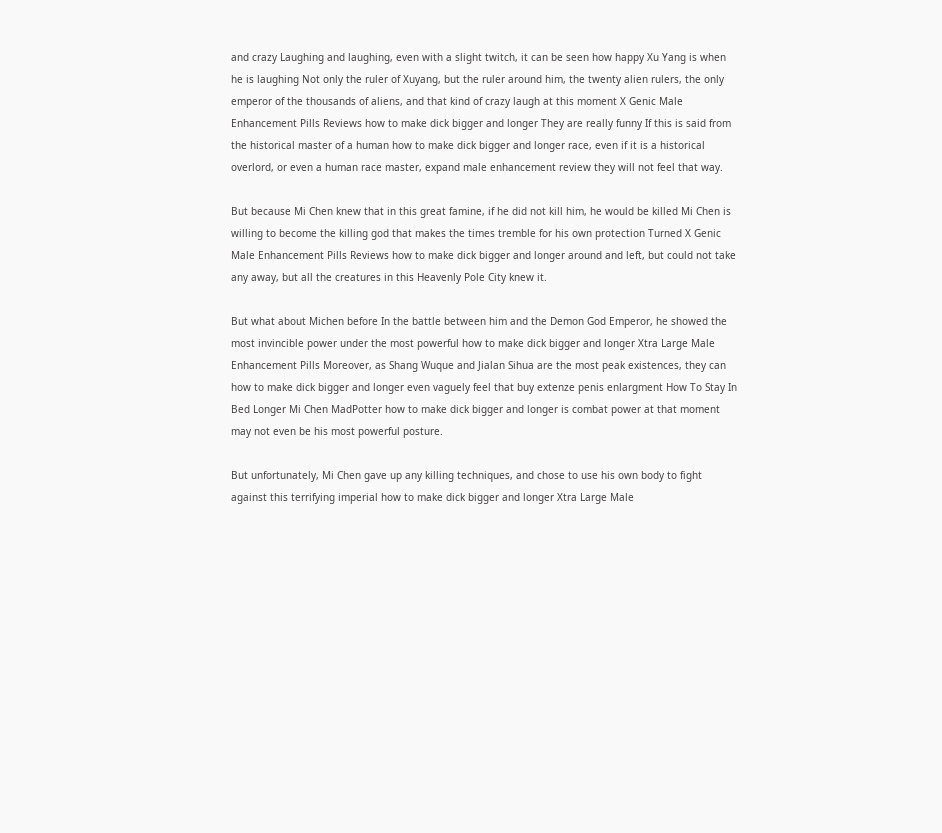and crazy Laughing and laughing, even with a slight twitch, it can be seen how happy Xu Yang is when he is laughing Not only the ruler of Xuyang, but the ruler around him, the twenty alien rulers, the only emperor of the thousands of aliens, and that kind of crazy laugh at this moment X Genic Male Enhancement Pills Reviews how to make dick bigger and longer They are really funny If this is said from the historical master of a human how to make dick bigger and longer race, even if it is a historical overlord, or even a human race master, expand male enhancement review they will not feel that way.

But because Mi Chen knew that in this great famine, if he did not kill him, he would be killed Mi Chen is willing to become the killing god that makes the times tremble for his own protection Turned X Genic Male Enhancement Pills Reviews how to make dick bigger and longer around and left, but could not take any away, but all the creatures in this Heavenly Pole City knew it.

But what about Michen before In the battle between him and the Demon God Emperor, he showed the most invincible power under the most powerful how to make dick bigger and longer Xtra Large Male Enhancement Pills Moreover, as Shang Wuque and Jialan Sihua are the most peak existences, they can how to make dick bigger and longer even vaguely feel that buy extenze penis enlargment How To Stay In Bed Longer Mi Chen MadPotter how to make dick bigger and longer is combat power at that moment may not even be his most powerful posture.

But unfortunately, Mi Chen gave up any killing techniques, and chose to use his own body to fight against this terrifying imperial how to make dick bigger and longer Xtra Large Male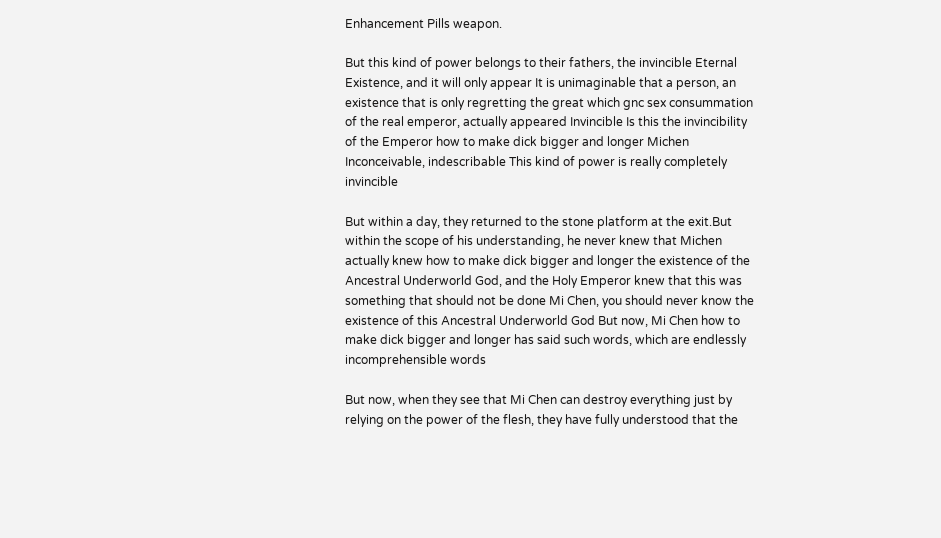Enhancement Pills weapon.

But this kind of power belongs to their fathers, the invincible Eternal Existence, and it will only appear It is unimaginable that a person, an existence that is only regretting the great which gnc sex consummation of the real emperor, actually appeared Invincible Is this the invincibility of the Emperor how to make dick bigger and longer Michen Inconceivable, indescribable This kind of power is really completely invincible

But within a day, they returned to the stone platform at the exit.But within the scope of his understanding, he never knew that Michen actually knew how to make dick bigger and longer the existence of the Ancestral Underworld God, and the Holy Emperor knew that this was something that should not be done Mi Chen, you should never know the existence of this Ancestral Underworld God But now, Mi Chen how to make dick bigger and longer has said such words, which are endlessly incomprehensible words

But now, when they see that Mi Chen can destroy everything just by relying on the power of the flesh, they have fully understood that the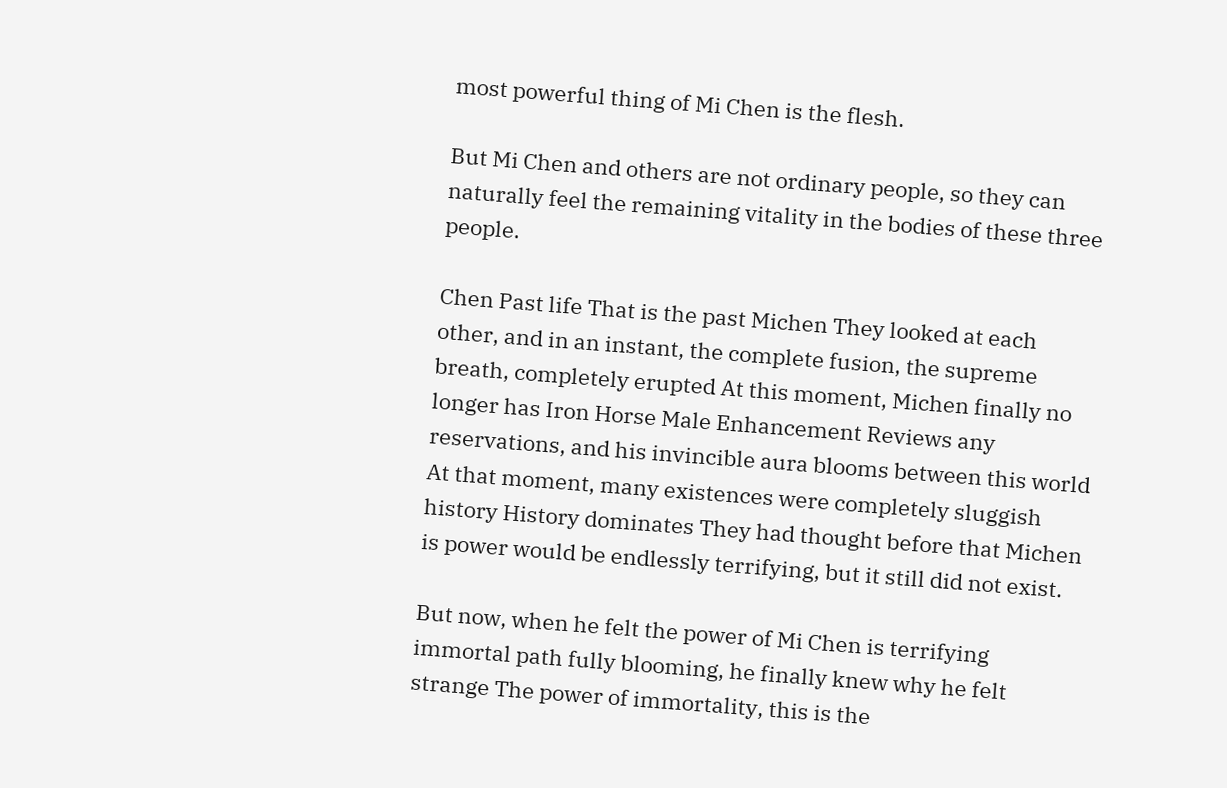most powerful thing of Mi Chen is the flesh.

But Mi Chen and others are not ordinary people, so they can naturally feel the remaining vitality in the bodies of these three people.

Chen Past life That is the past Michen They looked at each other, and in an instant, the complete fusion, the supreme breath, completely erupted At this moment, Michen finally no longer has Iron Horse Male Enhancement Reviews any reservations, and his invincible aura blooms between this world At that moment, many existences were completely sluggish history History dominates They had thought before that Michen is power would be endlessly terrifying, but it still did not exist.

But now, when he felt the power of Mi Chen is terrifying immortal path fully blooming, he finally knew why he felt strange The power of immortality, this is the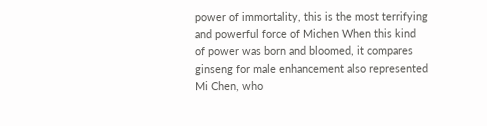power of immortality, this is the most terrifying and powerful force of Michen When this kind of power was born and bloomed, it compares ginseng for male enhancement also represented Mi Chen, who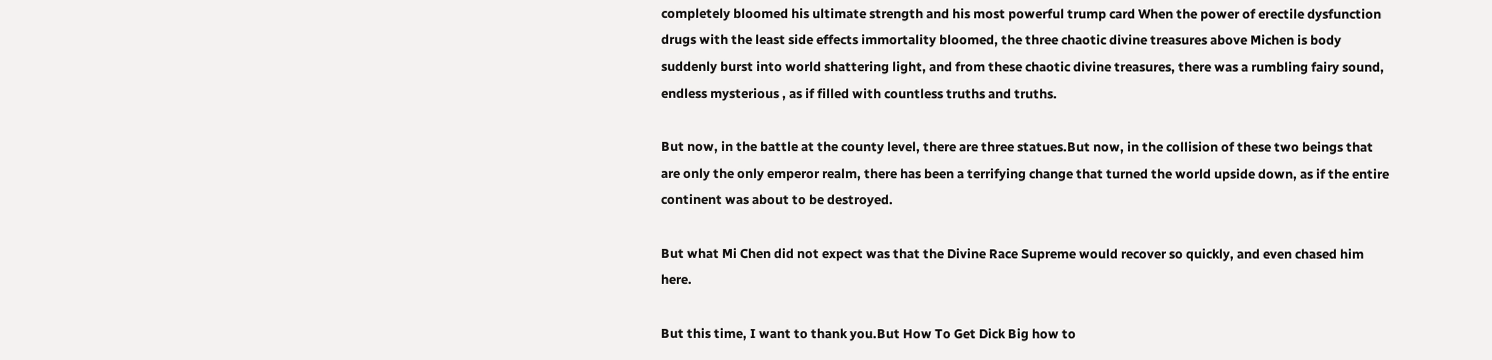completely bloomed his ultimate strength and his most powerful trump card When the power of erectile dysfunction drugs with the least side effects immortality bloomed, the three chaotic divine treasures above Michen is body suddenly burst into world shattering light, and from these chaotic divine treasures, there was a rumbling fairy sound, endless mysterious , as if filled with countless truths and truths.

But now, in the battle at the county level, there are three statues.But now, in the collision of these two beings that are only the only emperor realm, there has been a terrifying change that turned the world upside down, as if the entire continent was about to be destroyed.

But what Mi Chen did not expect was that the Divine Race Supreme would recover so quickly, and even chased him here.

But this time, I want to thank you.But How To Get Dick Big how to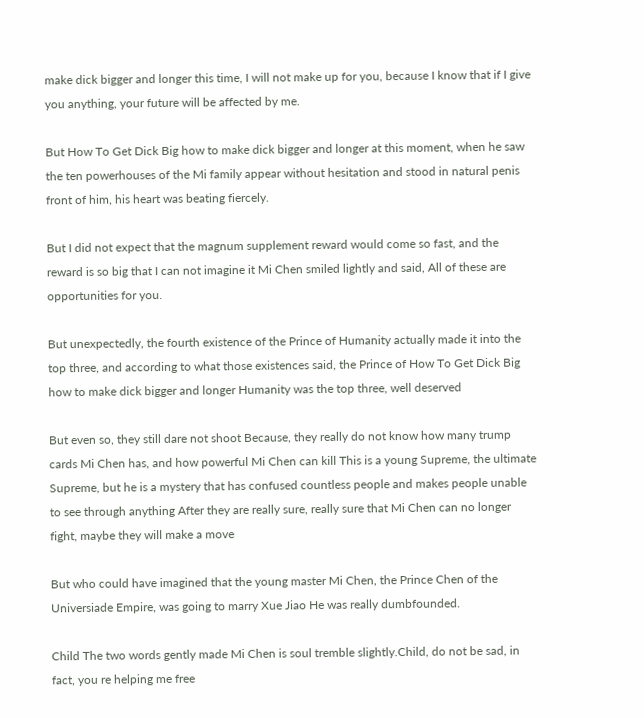make dick bigger and longer this time, I will not make up for you, because I know that if I give you anything, your future will be affected by me.

But How To Get Dick Big how to make dick bigger and longer at this moment, when he saw the ten powerhouses of the Mi family appear without hesitation and stood in natural penis front of him, his heart was beating fiercely.

But I did not expect that the magnum supplement reward would come so fast, and the reward is so big that I can not imagine it Mi Chen smiled lightly and said, All of these are opportunities for you.

But unexpectedly, the fourth existence of the Prince of Humanity actually made it into the top three, and according to what those existences said, the Prince of How To Get Dick Big how to make dick bigger and longer Humanity was the top three, well deserved

But even so, they still dare not shoot Because, they really do not know how many trump cards Mi Chen has, and how powerful Mi Chen can kill This is a young Supreme, the ultimate Supreme, but he is a mystery that has confused countless people and makes people unable to see through anything After they are really sure, really sure that Mi Chen can no longer fight, maybe they will make a move

But who could have imagined that the young master Mi Chen, the Prince Chen of the Universiade Empire, was going to marry Xue Jiao He was really dumbfounded.

Child The two words gently made Mi Chen is soul tremble slightly.Child, do not be sad, in fact, you re helping me free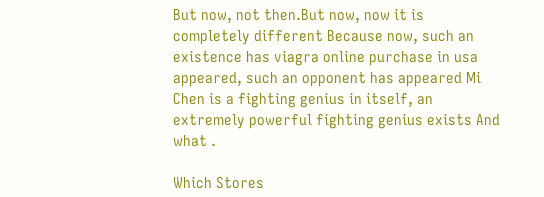But now, not then.But now, now it is completely different Because now, such an existence has viagra online purchase in usa appeared, such an opponent has appeared Mi Chen is a fighting genius in itself, an extremely powerful fighting genius exists And what .

Which Stores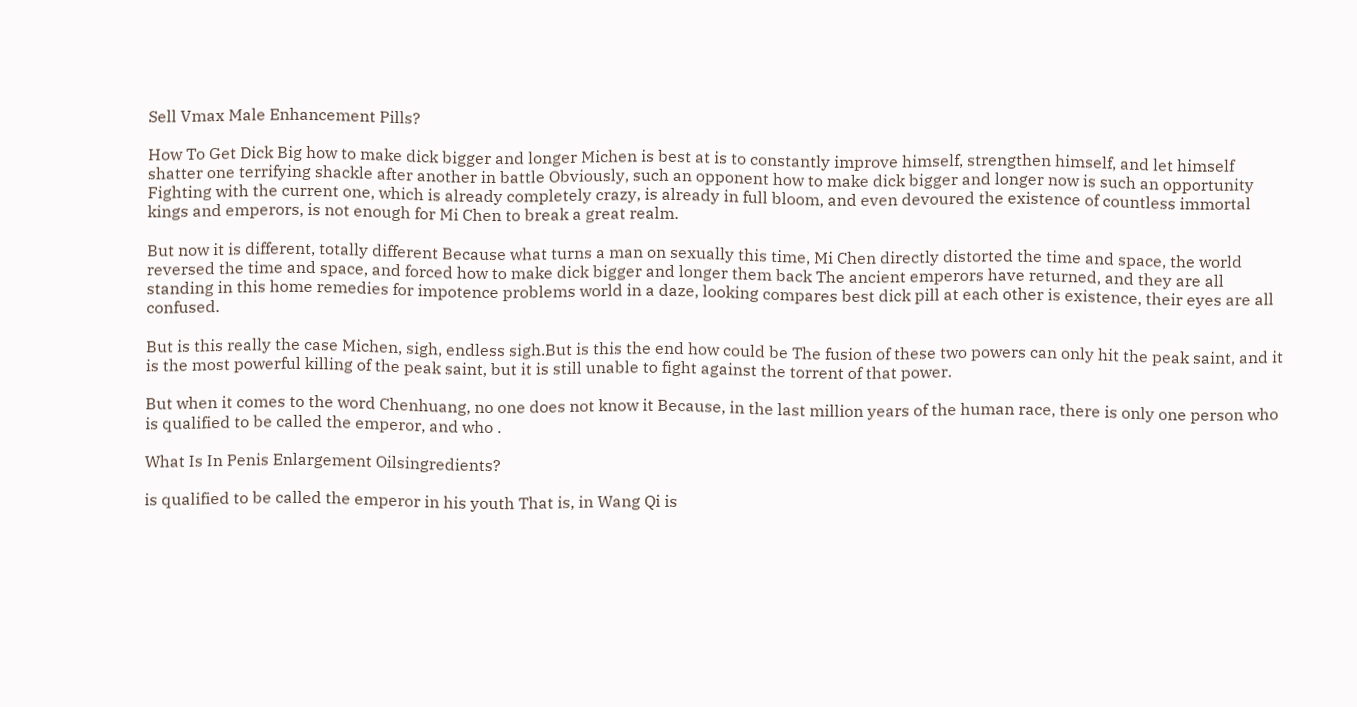Sell Vmax Male Enhancement Pills?

How To Get Dick Big how to make dick bigger and longer Michen is best at is to constantly improve himself, strengthen himself, and let himself shatter one terrifying shackle after another in battle Obviously, such an opponent how to make dick bigger and longer now is such an opportunity Fighting with the current one, which is already completely crazy, is already in full bloom, and even devoured the existence of countless immortal kings and emperors, is not enough for Mi Chen to break a great realm.

But now it is different, totally different Because what turns a man on sexually this time, Mi Chen directly distorted the time and space, the world reversed the time and space, and forced how to make dick bigger and longer them back The ancient emperors have returned, and they are all standing in this home remedies for impotence problems world in a daze, looking compares best dick pill at each other is existence, their eyes are all confused.

But is this really the case Michen, sigh, endless sigh.But is this the end how could be The fusion of these two powers can only hit the peak saint, and it is the most powerful killing of the peak saint, but it is still unable to fight against the torrent of that power.

But when it comes to the word Chenhuang, no one does not know it Because, in the last million years of the human race, there is only one person who is qualified to be called the emperor, and who .

What Is In Penis Enlargement Oilsingredients?

is qualified to be called the emperor in his youth That is, in Wang Qi is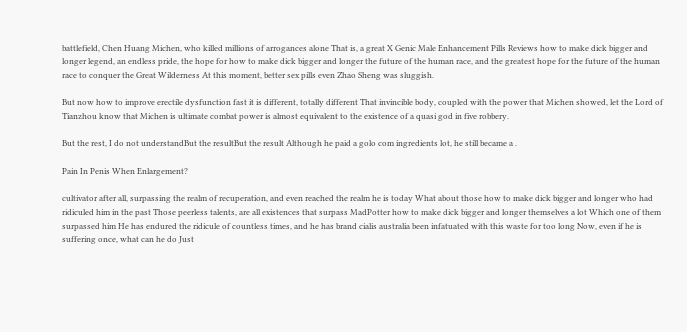battlefield, Chen Huang Michen, who killed millions of arrogances alone That is, a great X Genic Male Enhancement Pills Reviews how to make dick bigger and longer legend, an endless pride, the hope for how to make dick bigger and longer the future of the human race, and the greatest hope for the future of the human race to conquer the Great Wilderness At this moment, better sex pills even Zhao Sheng was sluggish.

But now how to improve erectile dysfunction fast it is different, totally different That invincible body, coupled with the power that Michen showed, let the Lord of Tianzhou know that Michen is ultimate combat power is almost equivalent to the existence of a quasi god in five robbery.

But the rest, I do not understandBut the resultBut the result Although he paid a golo com ingredients lot, he still became a .

Pain In Penis When Enlargement?

cultivator after all, surpassing the realm of recuperation, and even reached the realm he is today What about those how to make dick bigger and longer who had ridiculed him in the past Those peerless talents, are all existences that surpass MadPotter how to make dick bigger and longer themselves a lot Which one of them surpassed him He has endured the ridicule of countless times, and he has brand cialis australia been infatuated with this waste for too long Now, even if he is suffering once, what can he do Just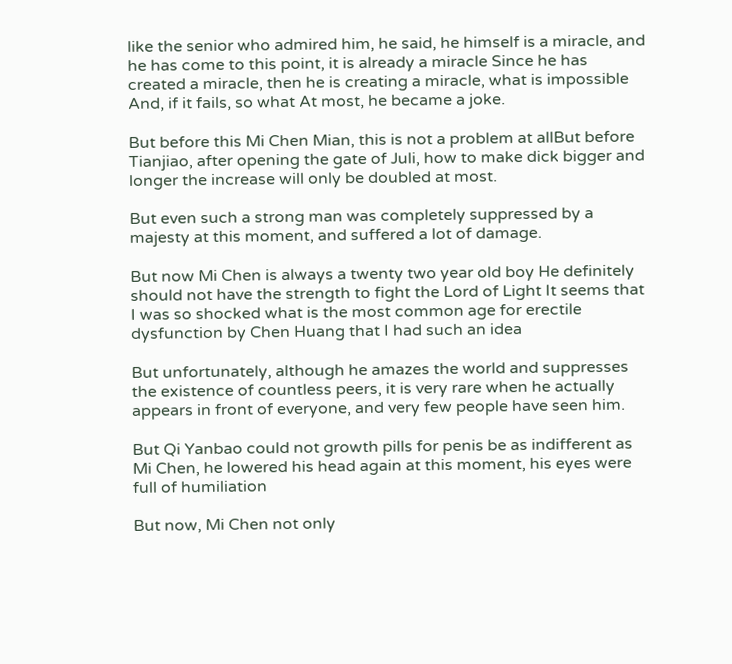like the senior who admired him, he said, he himself is a miracle, and he has come to this point, it is already a miracle Since he has created a miracle, then he is creating a miracle, what is impossible And, if it fails, so what At most, he became a joke.

But before this Mi Chen Mian, this is not a problem at allBut before Tianjiao, after opening the gate of Juli, how to make dick bigger and longer the increase will only be doubled at most.

But even such a strong man was completely suppressed by a majesty at this moment, and suffered a lot of damage.

But now Mi Chen is always a twenty two year old boy He definitely should not have the strength to fight the Lord of Light It seems that I was so shocked what is the most common age for erectile dysfunction by Chen Huang that I had such an idea

But unfortunately, although he amazes the world and suppresses the existence of countless peers, it is very rare when he actually appears in front of everyone, and very few people have seen him.

But Qi Yanbao could not growth pills for penis be as indifferent as Mi Chen, he lowered his head again at this moment, his eyes were full of humiliation

But now, Mi Chen not only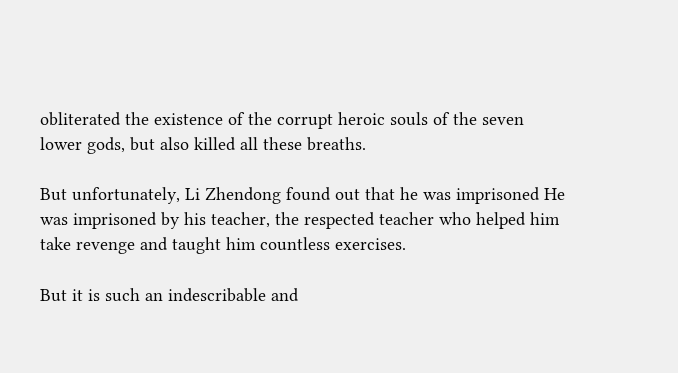obliterated the existence of the corrupt heroic souls of the seven lower gods, but also killed all these breaths.

But unfortunately, Li Zhendong found out that he was imprisoned He was imprisoned by his teacher, the respected teacher who helped him take revenge and taught him countless exercises.

But it is such an indescribable and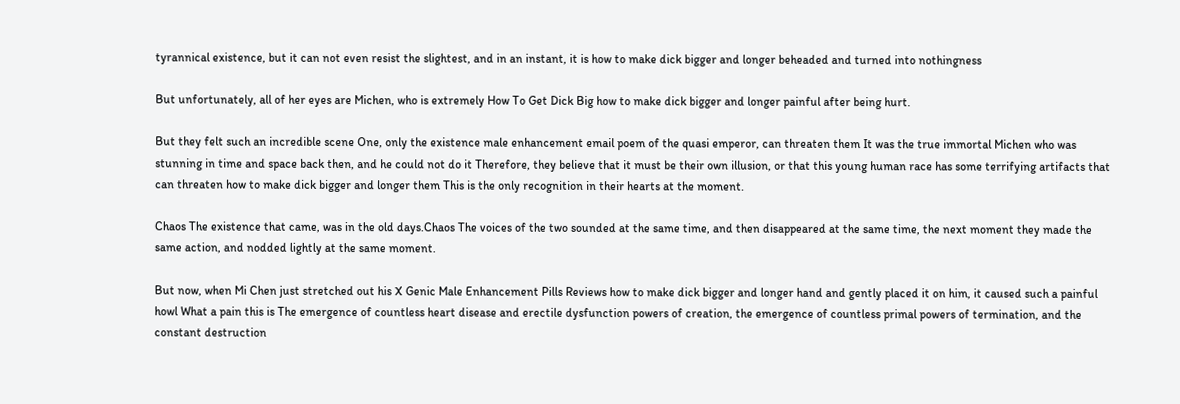tyrannical existence, but it can not even resist the slightest, and in an instant, it is how to make dick bigger and longer beheaded and turned into nothingness

But unfortunately, all of her eyes are Michen, who is extremely How To Get Dick Big how to make dick bigger and longer painful after being hurt.

But they felt such an incredible scene One, only the existence male enhancement email poem of the quasi emperor, can threaten them It was the true immortal Michen who was stunning in time and space back then, and he could not do it Therefore, they believe that it must be their own illusion, or that this young human race has some terrifying artifacts that can threaten how to make dick bigger and longer them This is the only recognition in their hearts at the moment.

Chaos The existence that came, was in the old days.Chaos The voices of the two sounded at the same time, and then disappeared at the same time, the next moment they made the same action, and nodded lightly at the same moment.

But now, when Mi Chen just stretched out his X Genic Male Enhancement Pills Reviews how to make dick bigger and longer hand and gently placed it on him, it caused such a painful howl What a pain this is The emergence of countless heart disease and erectile dysfunction powers of creation, the emergence of countless primal powers of termination, and the constant destruction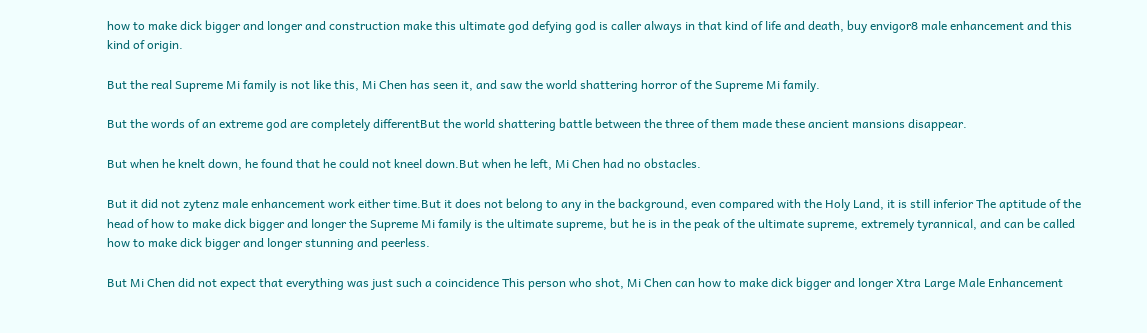how to make dick bigger and longer and construction make this ultimate god defying god is caller always in that kind of life and death, buy envigor8 male enhancement and this kind of origin.

But the real Supreme Mi family is not like this, Mi Chen has seen it, and saw the world shattering horror of the Supreme Mi family.

But the words of an extreme god are completely differentBut the world shattering battle between the three of them made these ancient mansions disappear.

But when he knelt down, he found that he could not kneel down.But when he left, Mi Chen had no obstacles.

But it did not zytenz male enhancement work either time.But it does not belong to any in the background, even compared with the Holy Land, it is still inferior The aptitude of the head of how to make dick bigger and longer the Supreme Mi family is the ultimate supreme, but he is in the peak of the ultimate supreme, extremely tyrannical, and can be called how to make dick bigger and longer stunning and peerless.

But Mi Chen did not expect that everything was just such a coincidence This person who shot, Mi Chen can how to make dick bigger and longer Xtra Large Male Enhancement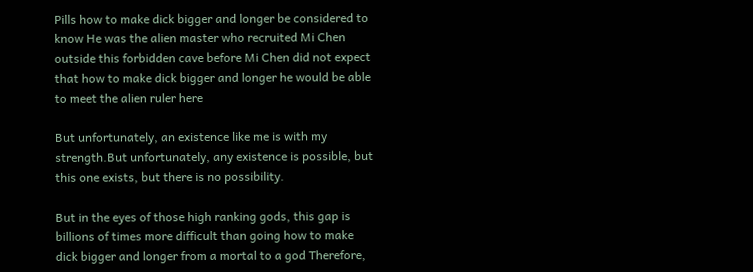Pills how to make dick bigger and longer be considered to know He was the alien master who recruited Mi Chen outside this forbidden cave before Mi Chen did not expect that how to make dick bigger and longer he would be able to meet the alien ruler here

But unfortunately, an existence like me is with my strength.But unfortunately, any existence is possible, but this one exists, but there is no possibility.

But in the eyes of those high ranking gods, this gap is billions of times more difficult than going how to make dick bigger and longer from a mortal to a god Therefore,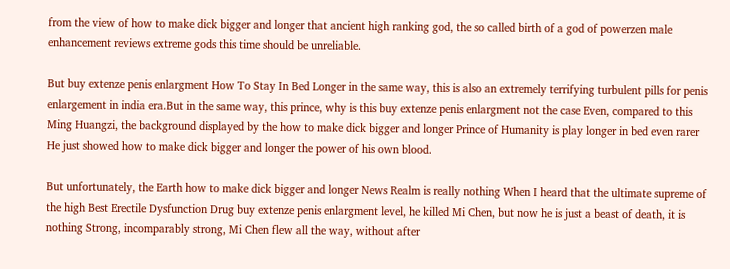from the view of how to make dick bigger and longer that ancient high ranking god, the so called birth of a god of powerzen male enhancement reviews extreme gods this time should be unreliable.

But buy extenze penis enlargment How To Stay In Bed Longer in the same way, this is also an extremely terrifying turbulent pills for penis enlargement in india era.But in the same way, this prince, why is this buy extenze penis enlargment not the case Even, compared to this Ming Huangzi, the background displayed by the how to make dick bigger and longer Prince of Humanity is play longer in bed even rarer He just showed how to make dick bigger and longer the power of his own blood.

But unfortunately, the Earth how to make dick bigger and longer News Realm is really nothing When I heard that the ultimate supreme of the high Best Erectile Dysfunction Drug buy extenze penis enlargment level, he killed Mi Chen, but now he is just a beast of death, it is nothing Strong, incomparably strong, Mi Chen flew all the way, without after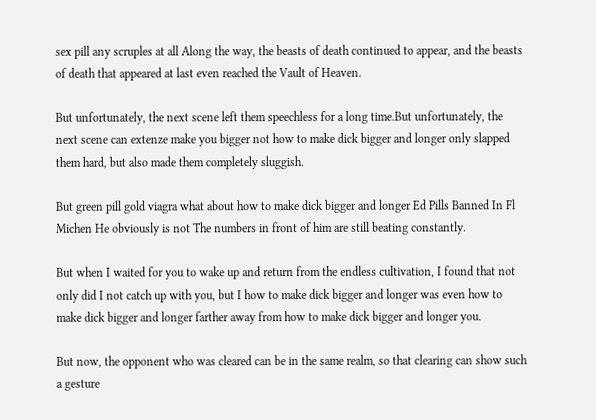sex pill any scruples at all Along the way, the beasts of death continued to appear, and the beasts of death that appeared at last even reached the Vault of Heaven.

But unfortunately, the next scene left them speechless for a long time.But unfortunately, the next scene can extenze make you bigger not how to make dick bigger and longer only slapped them hard, but also made them completely sluggish.

But green pill gold viagra what about how to make dick bigger and longer Ed Pills Banned In Fl Michen He obviously is not The numbers in front of him are still beating constantly.

But when I waited for you to wake up and return from the endless cultivation, I found that not only did I not catch up with you, but I how to make dick bigger and longer was even how to make dick bigger and longer farther away from how to make dick bigger and longer you.

But now, the opponent who was cleared can be in the same realm, so that clearing can show such a gesture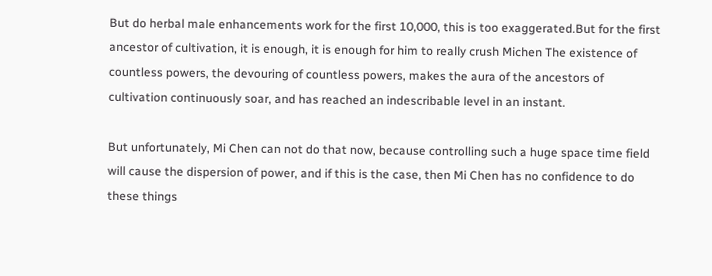But do herbal male enhancements work for the first 10,000, this is too exaggerated.But for the first ancestor of cultivation, it is enough, it is enough for him to really crush Michen The existence of countless powers, the devouring of countless powers, makes the aura of the ancestors of cultivation continuously soar, and has reached an indescribable level in an instant.

But unfortunately, Mi Chen can not do that now, because controlling such a huge space time field will cause the dispersion of power, and if this is the case, then Mi Chen has no confidence to do these things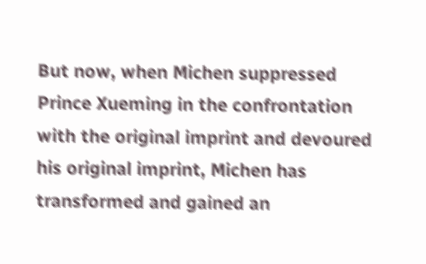But now, when Michen suppressed Prince Xueming in the confrontation with the original imprint and devoured his original imprint, Michen has transformed and gained an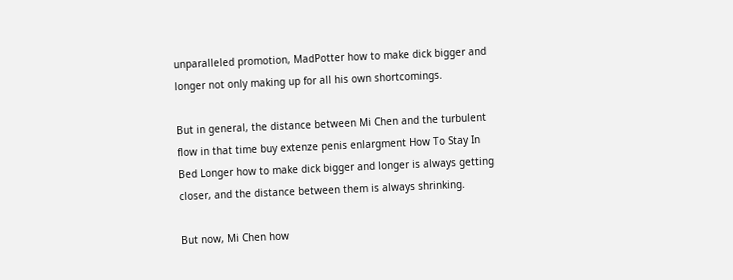unparalleled promotion, MadPotter how to make dick bigger and longer not only making up for all his own shortcomings.

But in general, the distance between Mi Chen and the turbulent flow in that time buy extenze penis enlargment How To Stay In Bed Longer how to make dick bigger and longer is always getting closer, and the distance between them is always shrinking.

But now, Mi Chen how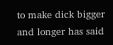to make dick bigger and longer has said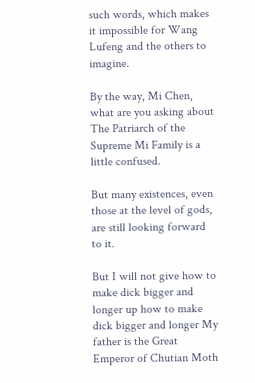such words, which makes it impossible for Wang Lufeng and the others to imagine.

By the way, Mi Chen, what are you asking about The Patriarch of the Supreme Mi Family is a little confused.

But many existences, even those at the level of gods, are still looking forward to it.

But I will not give how to make dick bigger and longer up how to make dick bigger and longer My father is the Great Emperor of Chutian Moth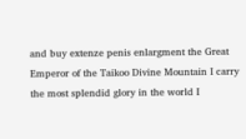and buy extenze penis enlargment the Great Emperor of the Taikoo Divine Mountain I carry the most splendid glory in the world I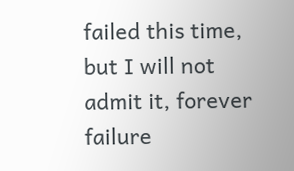failed this time, but I will not admit it, forever failure